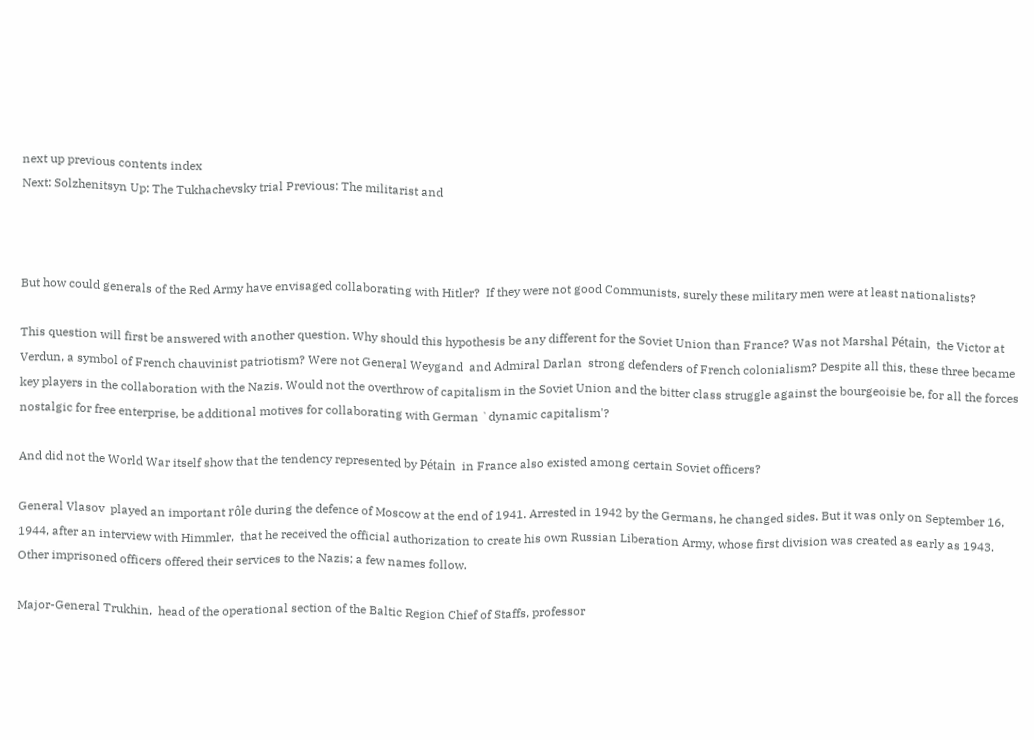next up previous contents index
Next: Solzhenitsyn Up: The Tukhachevsky trial Previous: The militarist and



But how could generals of the Red Army have envisaged collaborating with Hitler?  If they were not good Communists, surely these military men were at least nationalists?

This question will first be answered with another question. Why should this hypothesis be any different for the Soviet Union than France? Was not Marshal Pétain,  the Victor at Verdun, a symbol of French chauvinist patriotism? Were not General Weygand  and Admiral Darlan  strong defenders of French colonialism? Despite all this, these three became key players in the collaboration with the Nazis. Would not the overthrow of capitalism in the Soviet Union and the bitter class struggle against the bourgeoisie be, for all the forces nostalgic for free enterprise, be additional motives for collaborating with German `dynamic capitalism'?

And did not the World War itself show that the tendency represented by Pétain  in France also existed among certain Soviet officers?

General Vlasov  played an important rôle during the defence of Moscow at the end of 1941. Arrested in 1942 by the Germans, he changed sides. But it was only on September 16, 1944, after an interview with Himmler,  that he received the official authorization to create his own Russian Liberation Army, whose first division was created as early as 1943. Other imprisoned officers offered their services to the Nazis; a few names follow.

Major-General Trukhin,  head of the operational section of the Baltic Region Chief of Staffs, professor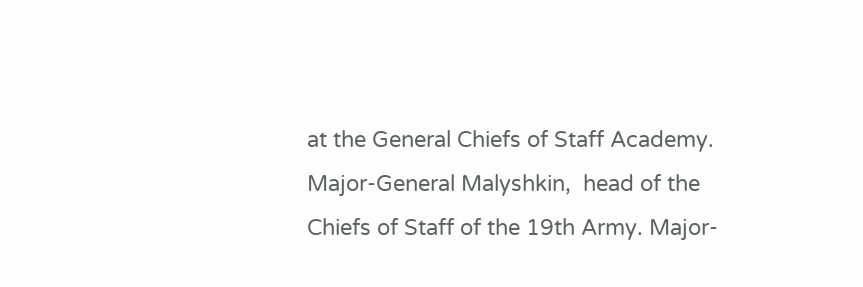at the General Chiefs of Staff Academy. Major-General Malyshkin,  head of the Chiefs of Staff of the 19th Army. Major-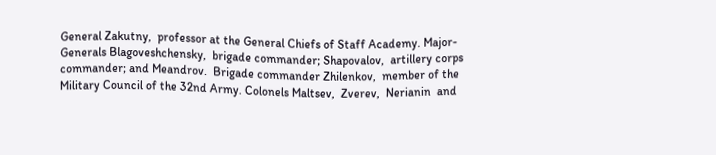General Zakutny,  professor at the General Chiefs of Staff Academy. Major-Generals Blagoveshchensky,  brigade commander; Shapovalov,  artillery corps commander; and Meandrov.  Brigade commander Zhilenkov,  member of the Military Council of the 32nd Army. Colonels Maltsev,  Zverev,  Nerianin  and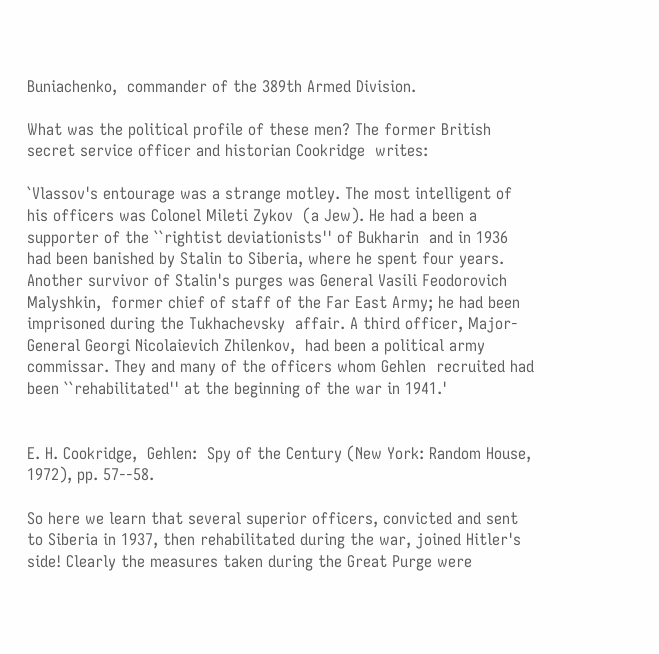Buniachenko,  commander of the 389th Armed Division.

What was the political profile of these men? The former British secret service officer and historian Cookridge  writes:

`Vlassov's entourage was a strange motley. The most intelligent of his officers was Colonel Mileti Zykov  (a Jew). He had a been a supporter of the ``rightist deviationists'' of Bukharin  and in 1936 had been banished by Stalin to Siberia, where he spent four years. Another survivor of Stalin's purges was General Vasili Feodorovich Malyshkin,  former chief of staff of the Far East Army; he had been imprisoned during the Tukhachevsky  affair. A third officer, Major-General Georgi Nicolaievich Zhilenkov,  had been a political army commissar. They and many of the officers whom Gehlen  recruited had been ``rehabilitated'' at the beginning of the war in 1941.'


E. H. Cookridge,  Gehlen:  Spy of the Century (New York: Random House, 1972), pp. 57--58.

So here we learn that several superior officers, convicted and sent to Siberia in 1937, then rehabilitated during the war, joined Hitler's  side! Clearly the measures taken during the Great Purge were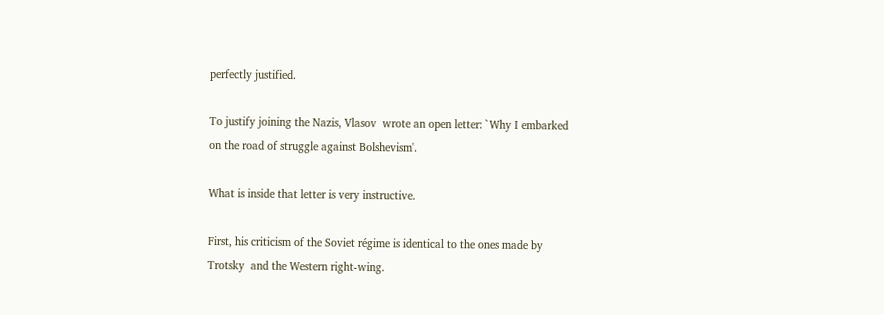perfectly justified.

To justify joining the Nazis, Vlasov  wrote an open letter: `Why I embarked on the road of struggle against Bolshevism'.

What is inside that letter is very instructive.

First, his criticism of the Soviet régime is identical to the ones made by Trotsky  and the Western right-wing.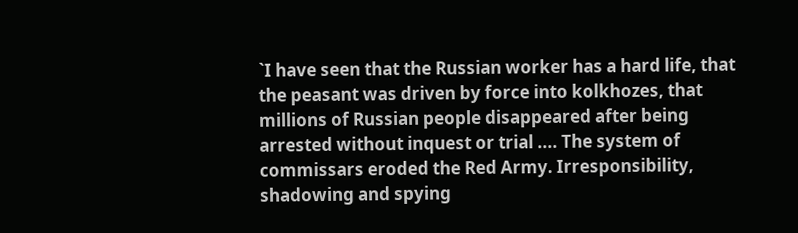`I have seen that the Russian worker has a hard life, that the peasant was driven by force into kolkhozes, that millions of Russian people disappeared after being arrested without inquest or trial .... The system of commissars eroded the Red Army. Irresponsibility, shadowing and spying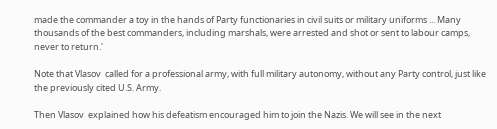made the commander a toy in the hands of Party functionaries in civil suits or military uniforms ... Many thousands of the best commanders, including marshals, were arrested and shot or sent to labour camps, never to return.'

Note that Vlasov  called for a professional army, with full military autonomy, without any Party control, just like the previously cited U.S. Army.

Then Vlasov  explained how his defeatism encouraged him to join the Nazis. We will see in the next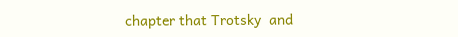chapter that Trotsky  and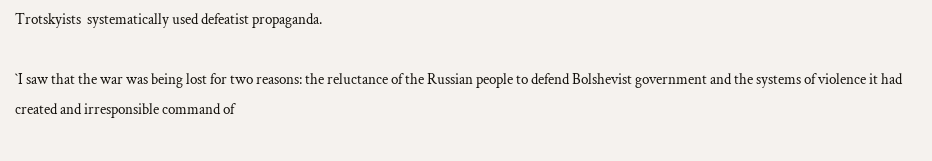Trotskyists  systematically used defeatist propaganda.

`I saw that the war was being lost for two reasons: the reluctance of the Russian people to defend Bolshevist government and the systems of violence it had created and irresponsible command of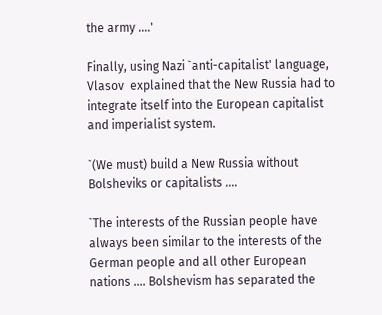the army ....'

Finally, using Nazi `anti-capitalist' language, Vlasov  explained that the New Russia had to integrate itself into the European capitalist and imperialist system.

`(We must) build a New Russia without Bolsheviks or capitalists ....

`The interests of the Russian people have always been similar to the interests of the German people and all other European nations .... Bolshevism has separated the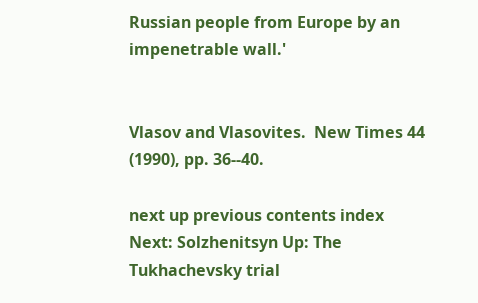Russian people from Europe by an impenetrable wall.'


Vlasov and Vlasovites.  New Times 44 (1990), pp. 36--40.

next up previous contents index
Next: Solzhenitsyn Up: The Tukhachevsky trial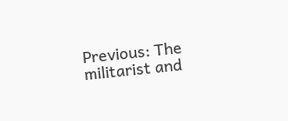Previous: The militarist and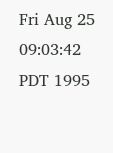Fri Aug 25 09:03:42 PDT 1995